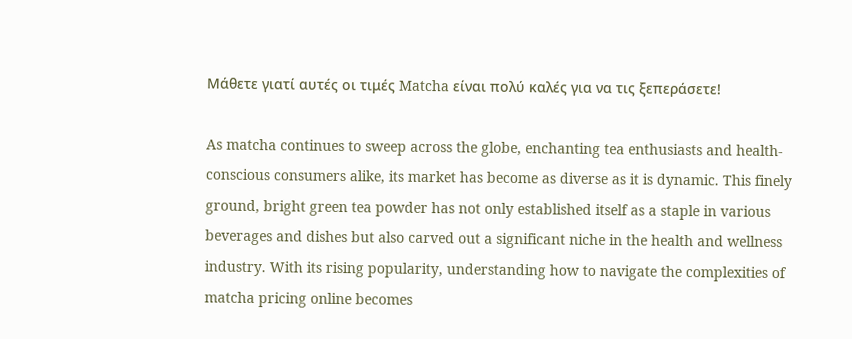Μάθετε γιατί αυτές οι τιμές Matcha είναι πολύ καλές για να τις ξεπεράσετε!

As matcha continues to sweep across the globe, enchanting tea enthusiasts and health-conscious consumers alike, its market has become as diverse as it is dynamic. This finely ground, bright green tea powder has not only established itself as a staple in various beverages and dishes but also carved out a significant niche in the health and wellness industry. With its rising popularity, understanding how to navigate the complexities of matcha pricing online becomes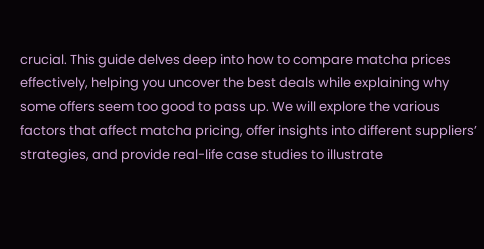crucial. This guide delves deep into how to compare matcha prices effectively, helping you uncover the best deals while explaining why some offers seem too good to pass up. We will explore the various factors that affect matcha pricing, offer insights into different suppliers’ strategies, and provide real-life case studies to illustrate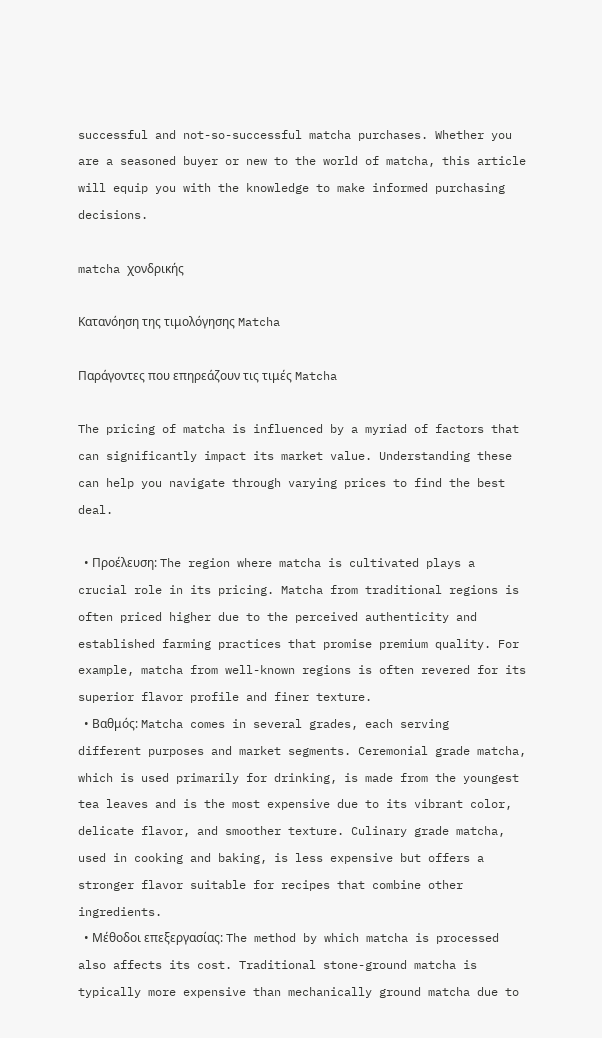successful and not-so-successful matcha purchases. Whether you are a seasoned buyer or new to the world of matcha, this article will equip you with the knowledge to make informed purchasing decisions.

matcha χονδρικής

Κατανόηση της τιμολόγησης Matcha

Παράγοντες που επηρεάζουν τις τιμές Matcha

The pricing of matcha is influenced by a myriad of factors that can significantly impact its market value. Understanding these can help you navigate through varying prices to find the best deal.

  • Προέλευση: The region where matcha is cultivated plays a crucial role in its pricing. Matcha from traditional regions is often priced higher due to the perceived authenticity and established farming practices that promise premium quality. For example, matcha from well-known regions is often revered for its superior flavor profile and finer texture.
  • Βαθμός: Matcha comes in several grades, each serving different purposes and market segments. Ceremonial grade matcha, which is used primarily for drinking, is made from the youngest tea leaves and is the most expensive due to its vibrant color, delicate flavor, and smoother texture. Culinary grade matcha, used in cooking and baking, is less expensive but offers a stronger flavor suitable for recipes that combine other ingredients.
  • Μέθοδοι επεξεργασίας: The method by which matcha is processed also affects its cost. Traditional stone-ground matcha is typically more expensive than mechanically ground matcha due to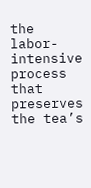the labor-intensive process that preserves the tea’s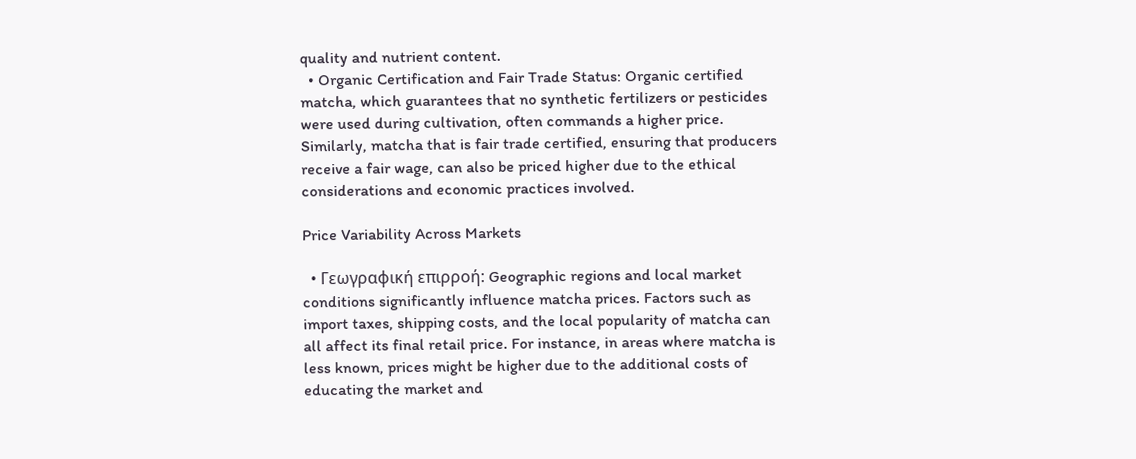quality and nutrient content.
  • Organic Certification and Fair Trade Status: Organic certified matcha, which guarantees that no synthetic fertilizers or pesticides were used during cultivation, often commands a higher price. Similarly, matcha that is fair trade certified, ensuring that producers receive a fair wage, can also be priced higher due to the ethical considerations and economic practices involved.

Price Variability Across Markets

  • Γεωγραφική επιρροή: Geographic regions and local market conditions significantly influence matcha prices. Factors such as import taxes, shipping costs, and the local popularity of matcha can all affect its final retail price. For instance, in areas where matcha is less known, prices might be higher due to the additional costs of educating the market and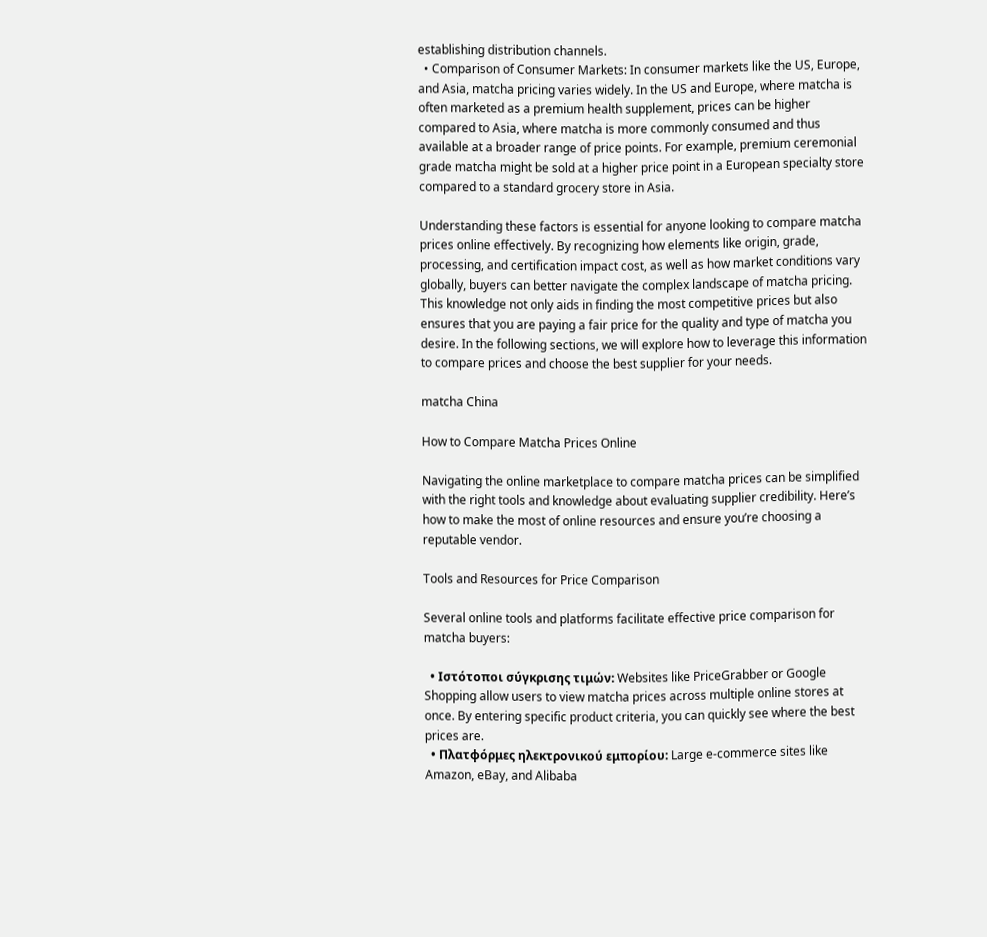establishing distribution channels.
  • Comparison of Consumer Markets: In consumer markets like the US, Europe, and Asia, matcha pricing varies widely. In the US and Europe, where matcha is often marketed as a premium health supplement, prices can be higher compared to Asia, where matcha is more commonly consumed and thus available at a broader range of price points. For example, premium ceremonial grade matcha might be sold at a higher price point in a European specialty store compared to a standard grocery store in Asia.

Understanding these factors is essential for anyone looking to compare matcha prices online effectively. By recognizing how elements like origin, grade, processing, and certification impact cost, as well as how market conditions vary globally, buyers can better navigate the complex landscape of matcha pricing. This knowledge not only aids in finding the most competitive prices but also ensures that you are paying a fair price for the quality and type of matcha you desire. In the following sections, we will explore how to leverage this information to compare prices and choose the best supplier for your needs.

matcha China

How to Compare Matcha Prices Online

Navigating the online marketplace to compare matcha prices can be simplified with the right tools and knowledge about evaluating supplier credibility. Here’s how to make the most of online resources and ensure you’re choosing a reputable vendor.

Tools and Resources for Price Comparison

Several online tools and platforms facilitate effective price comparison for matcha buyers:

  • Ιστότοποι σύγκρισης τιμών: Websites like PriceGrabber or Google Shopping allow users to view matcha prices across multiple online stores at once. By entering specific product criteria, you can quickly see where the best prices are.
  • Πλατφόρμες ηλεκτρονικού εμπορίου: Large e-commerce sites like Amazon, eBay, and Alibaba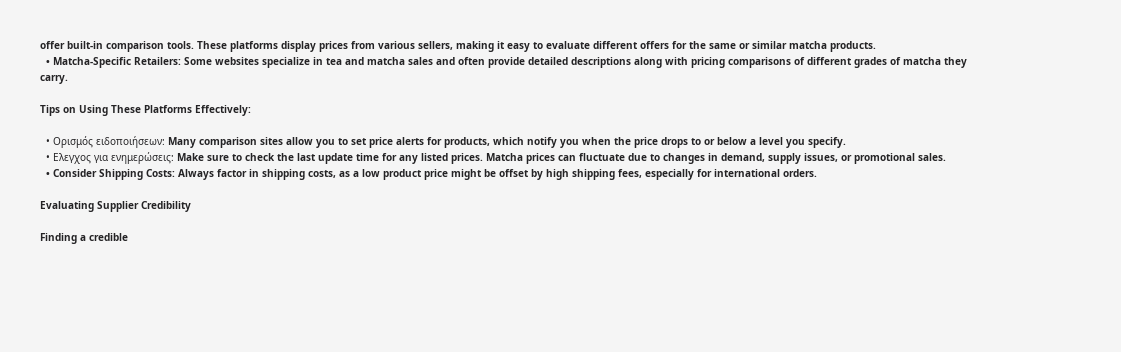offer built-in comparison tools. These platforms display prices from various sellers, making it easy to evaluate different offers for the same or similar matcha products.
  • Matcha-Specific Retailers: Some websites specialize in tea and matcha sales and often provide detailed descriptions along with pricing comparisons of different grades of matcha they carry.

Tips on Using These Platforms Effectively:

  • Ορισμός ειδοποιήσεων: Many comparison sites allow you to set price alerts for products, which notify you when the price drops to or below a level you specify.
  • Ελεγχος για ενημερώσεις: Make sure to check the last update time for any listed prices. Matcha prices can fluctuate due to changes in demand, supply issues, or promotional sales.
  • Consider Shipping Costs: Always factor in shipping costs, as a low product price might be offset by high shipping fees, especially for international orders.

Evaluating Supplier Credibility

Finding a credible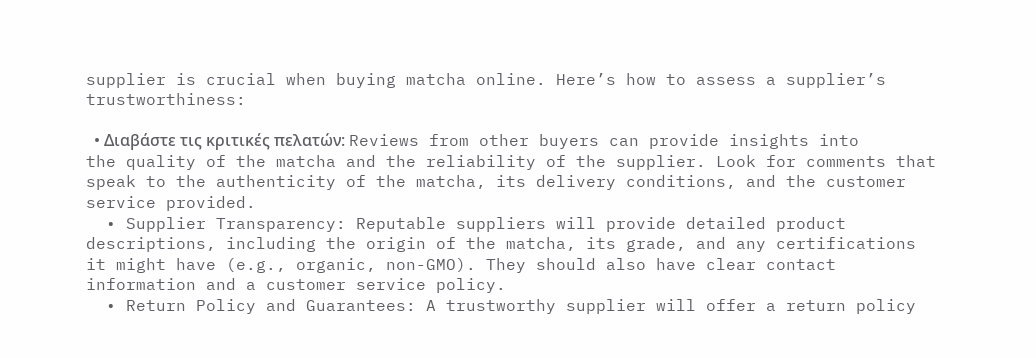supplier is crucial when buying matcha online. Here’s how to assess a supplier’s trustworthiness:

  • Διαβάστε τις κριτικές πελατών: Reviews from other buyers can provide insights into the quality of the matcha and the reliability of the supplier. Look for comments that speak to the authenticity of the matcha, its delivery conditions, and the customer service provided.
  • Supplier Transparency: Reputable suppliers will provide detailed product descriptions, including the origin of the matcha, its grade, and any certifications it might have (e.g., organic, non-GMO). They should also have clear contact information and a customer service policy.
  • Return Policy and Guarantees: A trustworthy supplier will offer a return policy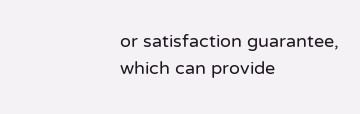or satisfaction guarantee, which can provide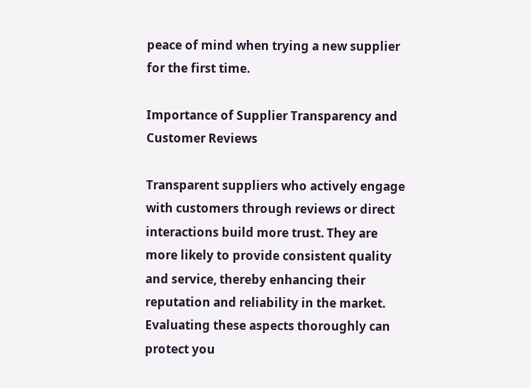peace of mind when trying a new supplier for the first time.

Importance of Supplier Transparency and Customer Reviews

Transparent suppliers who actively engage with customers through reviews or direct interactions build more trust. They are more likely to provide consistent quality and service, thereby enhancing their reputation and reliability in the market. Evaluating these aspects thoroughly can protect you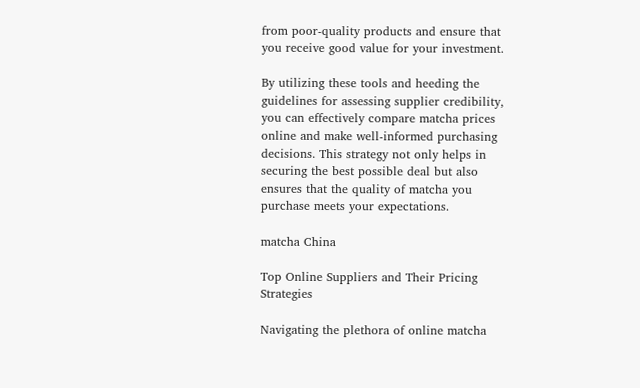from poor-quality products and ensure that you receive good value for your investment.

By utilizing these tools and heeding the guidelines for assessing supplier credibility, you can effectively compare matcha prices online and make well-informed purchasing decisions. This strategy not only helps in securing the best possible deal but also ensures that the quality of matcha you purchase meets your expectations.

matcha China

Top Online Suppliers and Their Pricing Strategies

Navigating the plethora of online matcha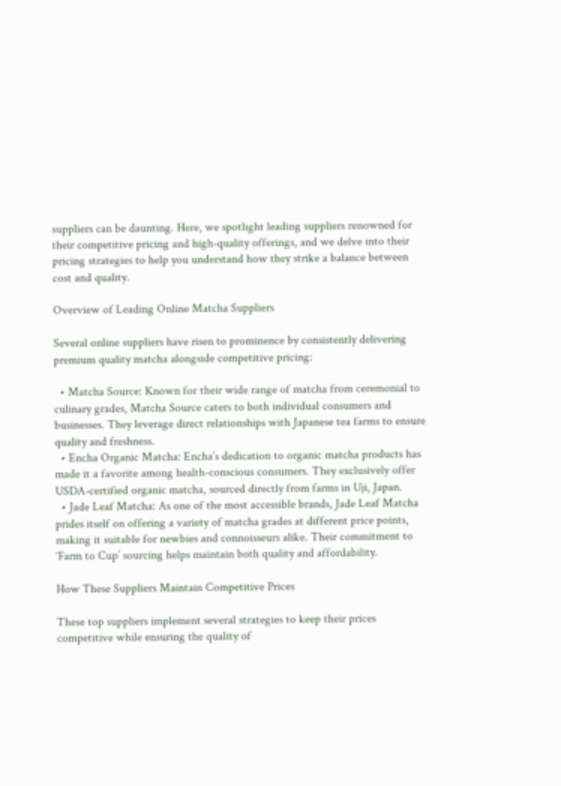suppliers can be daunting. Here, we spotlight leading suppliers renowned for their competitive pricing and high-quality offerings, and we delve into their pricing strategies to help you understand how they strike a balance between cost and quality.

Overview of Leading Online Matcha Suppliers

Several online suppliers have risen to prominence by consistently delivering premium quality matcha alongside competitive pricing:

  • Matcha Source: Known for their wide range of matcha from ceremonial to culinary grades, Matcha Source caters to both individual consumers and businesses. They leverage direct relationships with Japanese tea farms to ensure quality and freshness.
  • Encha Organic Matcha: Encha’s dedication to organic matcha products has made it a favorite among health-conscious consumers. They exclusively offer USDA-certified organic matcha, sourced directly from farms in Uji, Japan.
  • Jade Leaf Matcha: As one of the most accessible brands, Jade Leaf Matcha prides itself on offering a variety of matcha grades at different price points, making it suitable for newbies and connoisseurs alike. Their commitment to ‘Farm to Cup’ sourcing helps maintain both quality and affordability.

How These Suppliers Maintain Competitive Prices

These top suppliers implement several strategies to keep their prices competitive while ensuring the quality of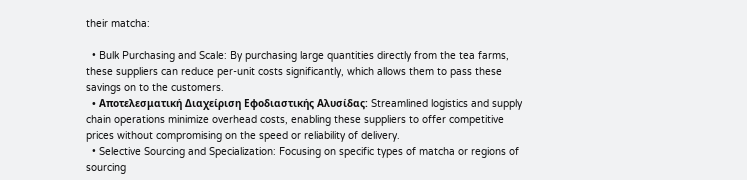their matcha:

  • Bulk Purchasing and Scale: By purchasing large quantities directly from the tea farms, these suppliers can reduce per-unit costs significantly, which allows them to pass these savings on to the customers.
  • Αποτελεσματική Διαχείριση Εφοδιαστικής Αλυσίδας: Streamlined logistics and supply chain operations minimize overhead costs, enabling these suppliers to offer competitive prices without compromising on the speed or reliability of delivery.
  • Selective Sourcing and Specialization: Focusing on specific types of matcha or regions of sourcing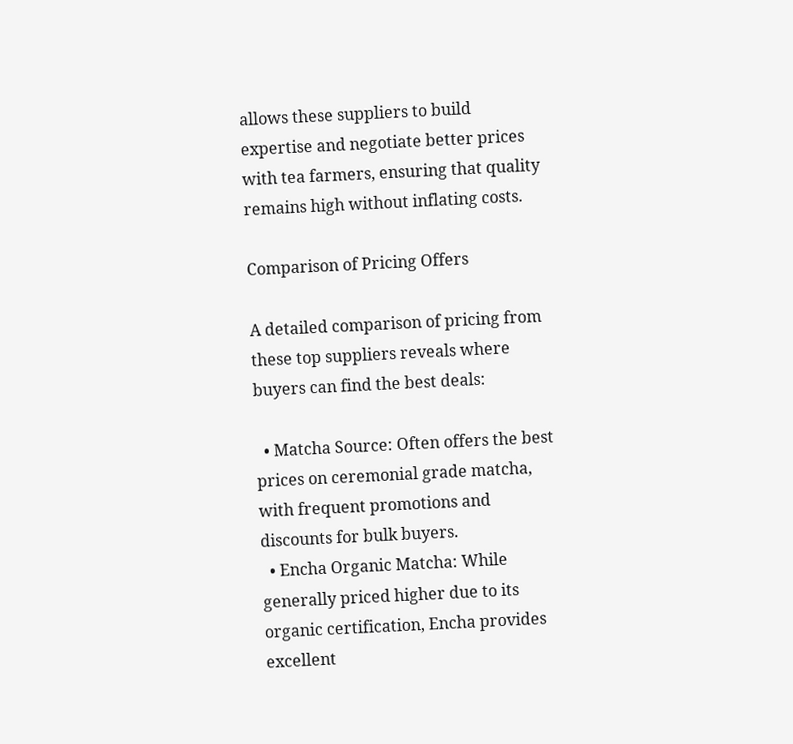allows these suppliers to build expertise and negotiate better prices with tea farmers, ensuring that quality remains high without inflating costs.

Comparison of Pricing Offers

A detailed comparison of pricing from these top suppliers reveals where buyers can find the best deals:

  • Matcha Source: Often offers the best prices on ceremonial grade matcha, with frequent promotions and discounts for bulk buyers.
  • Encha Organic Matcha: While generally priced higher due to its organic certification, Encha provides excellent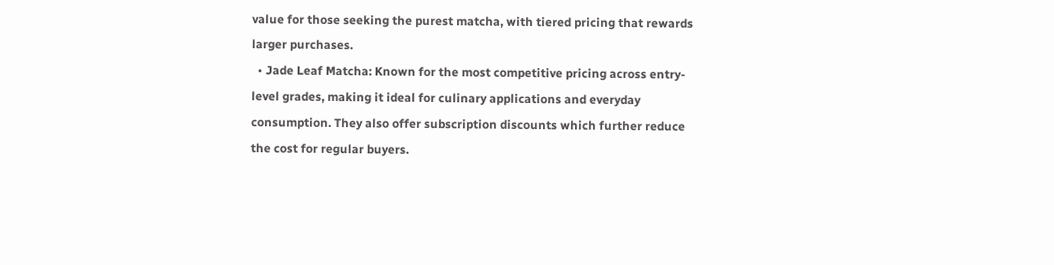value for those seeking the purest matcha, with tiered pricing that rewards larger purchases.
  • Jade Leaf Matcha: Known for the most competitive pricing across entry-level grades, making it ideal for culinary applications and everyday consumption. They also offer subscription discounts which further reduce the cost for regular buyers.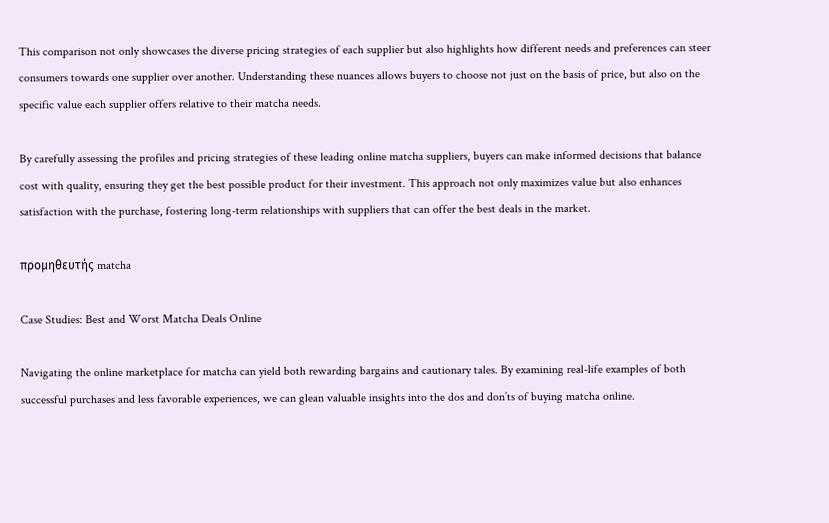This comparison not only showcases the diverse pricing strategies of each supplier but also highlights how different needs and preferences can steer consumers towards one supplier over another. Understanding these nuances allows buyers to choose not just on the basis of price, but also on the specific value each supplier offers relative to their matcha needs.

By carefully assessing the profiles and pricing strategies of these leading online matcha suppliers, buyers can make informed decisions that balance cost with quality, ensuring they get the best possible product for their investment. This approach not only maximizes value but also enhances satisfaction with the purchase, fostering long-term relationships with suppliers that can offer the best deals in the market.

προμηθευτής matcha

Case Studies: Best and Worst Matcha Deals Online

Navigating the online marketplace for matcha can yield both rewarding bargains and cautionary tales. By examining real-life examples of both successful purchases and less favorable experiences, we can glean valuable insights into the dos and don’ts of buying matcha online.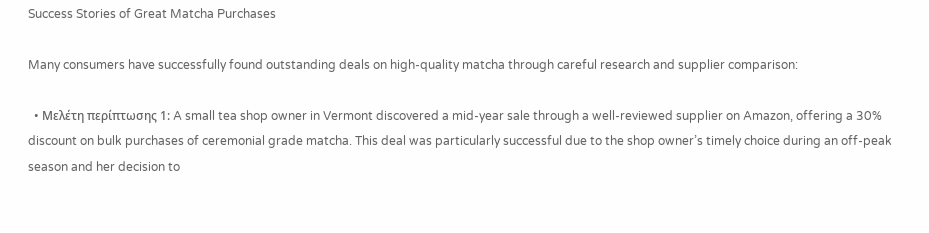Success Stories of Great Matcha Purchases

Many consumers have successfully found outstanding deals on high-quality matcha through careful research and supplier comparison:

  • Μελέτη περίπτωσης 1: A small tea shop owner in Vermont discovered a mid-year sale through a well-reviewed supplier on Amazon, offering a 30% discount on bulk purchases of ceremonial grade matcha. This deal was particularly successful due to the shop owner’s timely choice during an off-peak season and her decision to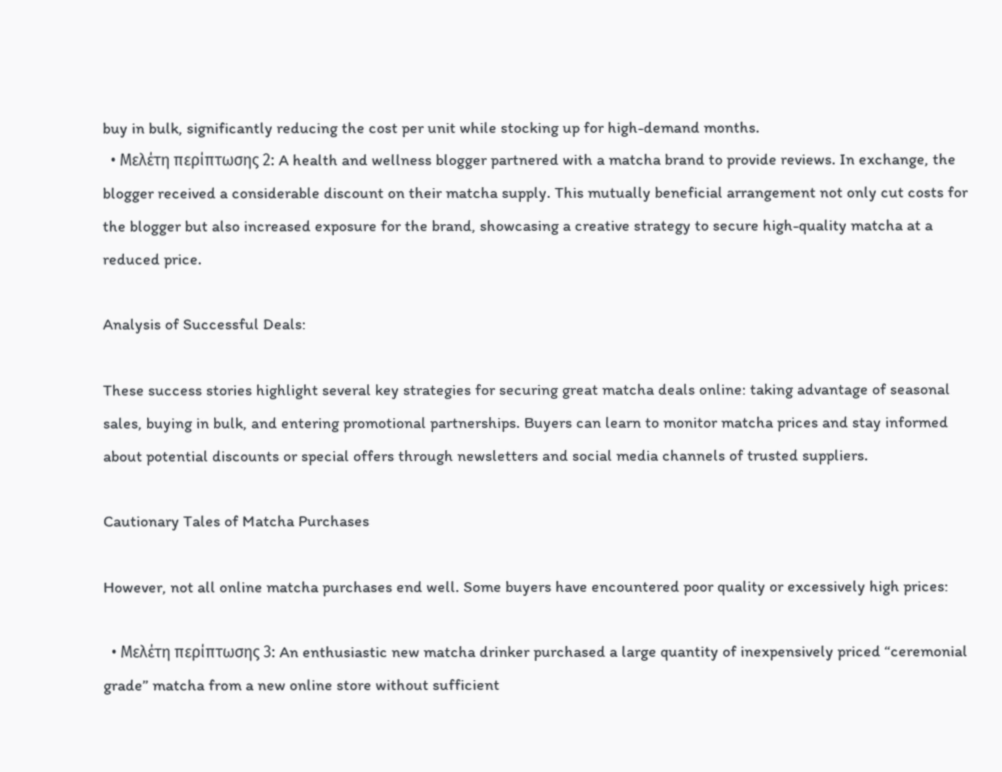buy in bulk, significantly reducing the cost per unit while stocking up for high-demand months.
  • Μελέτη περίπτωσης 2: A health and wellness blogger partnered with a matcha brand to provide reviews. In exchange, the blogger received a considerable discount on their matcha supply. This mutually beneficial arrangement not only cut costs for the blogger but also increased exposure for the brand, showcasing a creative strategy to secure high-quality matcha at a reduced price.

Analysis of Successful Deals:

These success stories highlight several key strategies for securing great matcha deals online: taking advantage of seasonal sales, buying in bulk, and entering promotional partnerships. Buyers can learn to monitor matcha prices and stay informed about potential discounts or special offers through newsletters and social media channels of trusted suppliers.

Cautionary Tales of Matcha Purchases

However, not all online matcha purchases end well. Some buyers have encountered poor quality or excessively high prices:

  • Μελέτη περίπτωσης 3: An enthusiastic new matcha drinker purchased a large quantity of inexpensively priced “ceremonial grade” matcha from a new online store without sufficient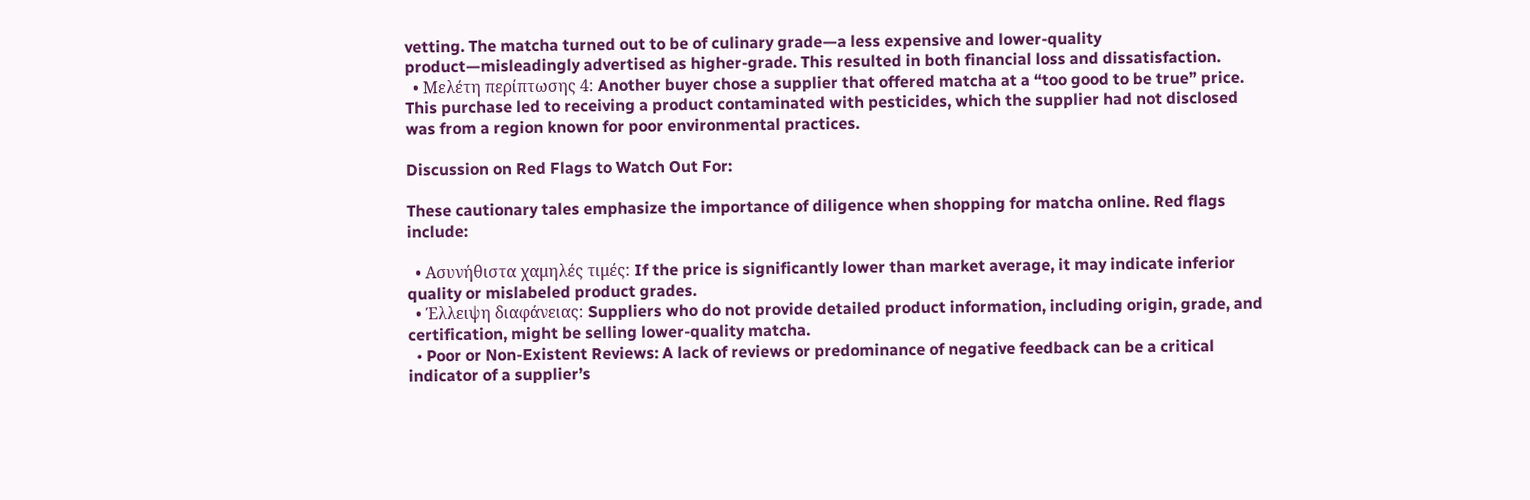vetting. The matcha turned out to be of culinary grade—a less expensive and lower-quality product—misleadingly advertised as higher-grade. This resulted in both financial loss and dissatisfaction.
  • Μελέτη περίπτωσης 4: Another buyer chose a supplier that offered matcha at a “too good to be true” price. This purchase led to receiving a product contaminated with pesticides, which the supplier had not disclosed was from a region known for poor environmental practices.

Discussion on Red Flags to Watch Out For:

These cautionary tales emphasize the importance of diligence when shopping for matcha online. Red flags include:

  • Ασυνήθιστα χαμηλές τιμές: If the price is significantly lower than market average, it may indicate inferior quality or mislabeled product grades.
  • Έλλειψη διαφάνειας: Suppliers who do not provide detailed product information, including origin, grade, and certification, might be selling lower-quality matcha.
  • Poor or Non-Existent Reviews: A lack of reviews or predominance of negative feedback can be a critical indicator of a supplier’s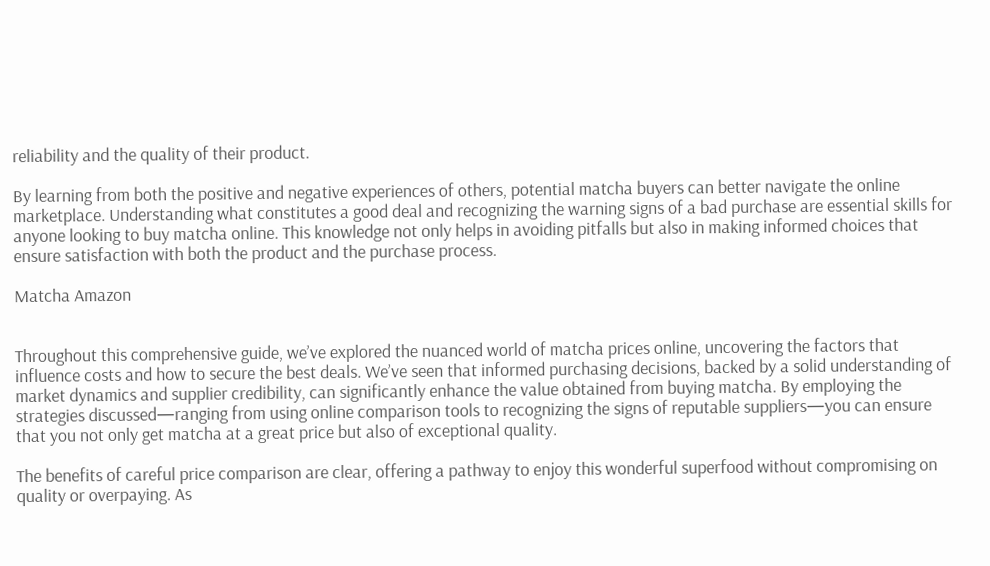reliability and the quality of their product.

By learning from both the positive and negative experiences of others, potential matcha buyers can better navigate the online marketplace. Understanding what constitutes a good deal and recognizing the warning signs of a bad purchase are essential skills for anyone looking to buy matcha online. This knowledge not only helps in avoiding pitfalls but also in making informed choices that ensure satisfaction with both the product and the purchase process.

Matcha Amazon


Throughout this comprehensive guide, we’ve explored the nuanced world of matcha prices online, uncovering the factors that influence costs and how to secure the best deals. We’ve seen that informed purchasing decisions, backed by a solid understanding of market dynamics and supplier credibility, can significantly enhance the value obtained from buying matcha. By employing the strategies discussed—ranging from using online comparison tools to recognizing the signs of reputable suppliers—you can ensure that you not only get matcha at a great price but also of exceptional quality.

The benefits of careful price comparison are clear, offering a pathway to enjoy this wonderful superfood without compromising on quality or overpaying. As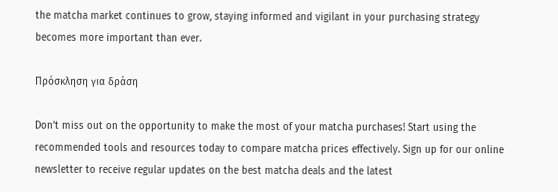the matcha market continues to grow, staying informed and vigilant in your purchasing strategy becomes more important than ever.

Πρόσκληση για δράση

Don’t miss out on the opportunity to make the most of your matcha purchases! Start using the recommended tools and resources today to compare matcha prices effectively. Sign up for our online newsletter to receive regular updates on the best matcha deals and the latest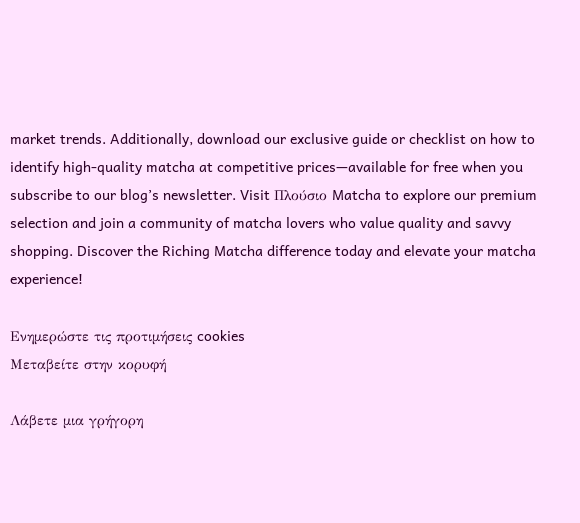market trends. Additionally, download our exclusive guide or checklist on how to identify high-quality matcha at competitive prices—available for free when you subscribe to our blog’s newsletter. Visit Πλούσιο Matcha to explore our premium selection and join a community of matcha lovers who value quality and savvy shopping. Discover the Riching Matcha difference today and elevate your matcha experience!

Ενημερώστε τις προτιμήσεις cookies
Μεταβείτε στην κορυφή

Λάβετε μια γρήγορη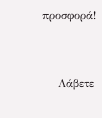προσφορά!


    Λάβετε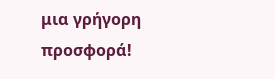μια γρήγορη προσφορά!